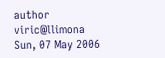author viric@llimona
Sun, 07 May 2006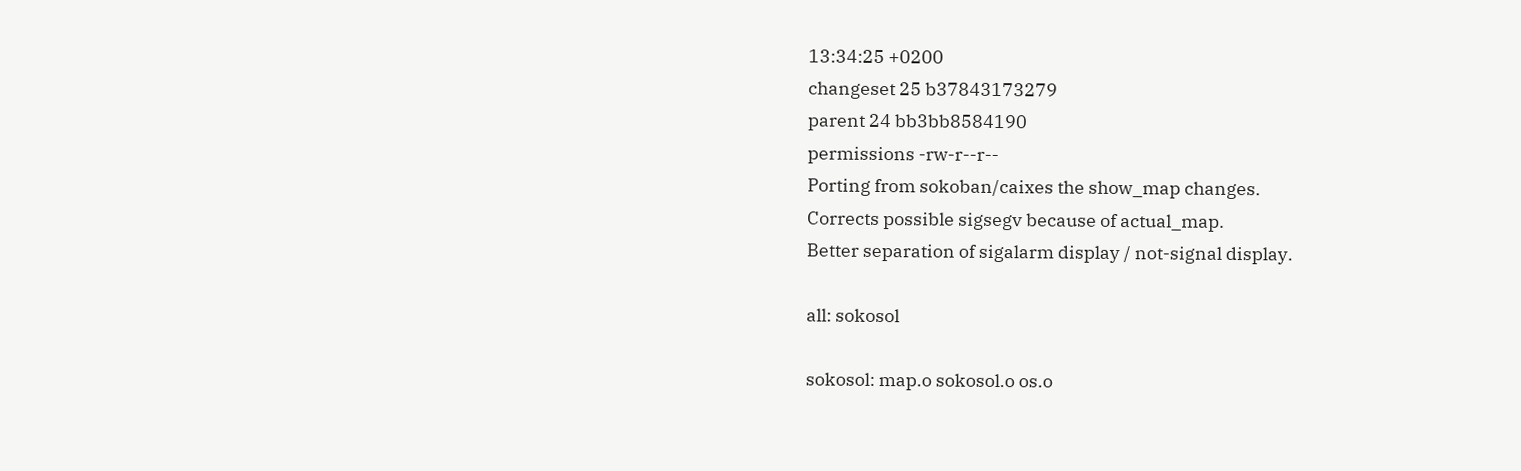13:34:25 +0200
changeset 25 b37843173279
parent 24 bb3bb8584190
permissions -rw-r--r--
Porting from sokoban/caixes the show_map changes.
Corrects possible sigsegv because of actual_map.
Better separation of sigalarm display / not-signal display.

all: sokosol

sokosol: map.o sokosol.o os.o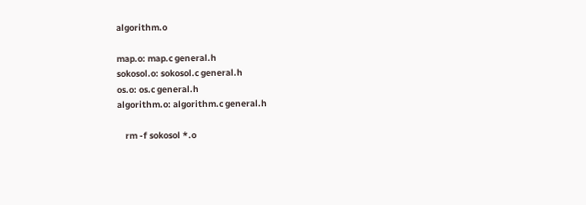algorithm.o

map.o: map.c general.h
sokosol.o: sokosol.c general.h
os.o: os.c general.h
algorithm.o: algorithm.c general.h

    rm -f sokosol *.o